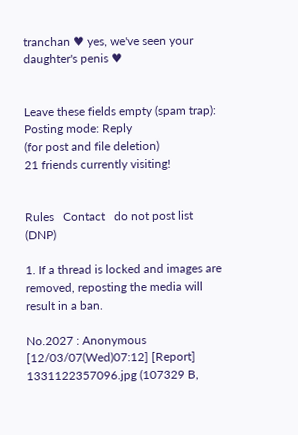tranchan ♥ yes, we've seen your daughter's penis ♥


Leave these fields empty (spam trap):
Posting mode: Reply
(for post and file deletion)
21 friends currently visiting!


Rules   Contact   do not post list (DNP)

1. If a thread is locked and images are removed, reposting the media will result in a ban.

No.2027 : Anonymous [12/03/07(Wed)07:12] [Report] 1331122357096.jpg (107329 B,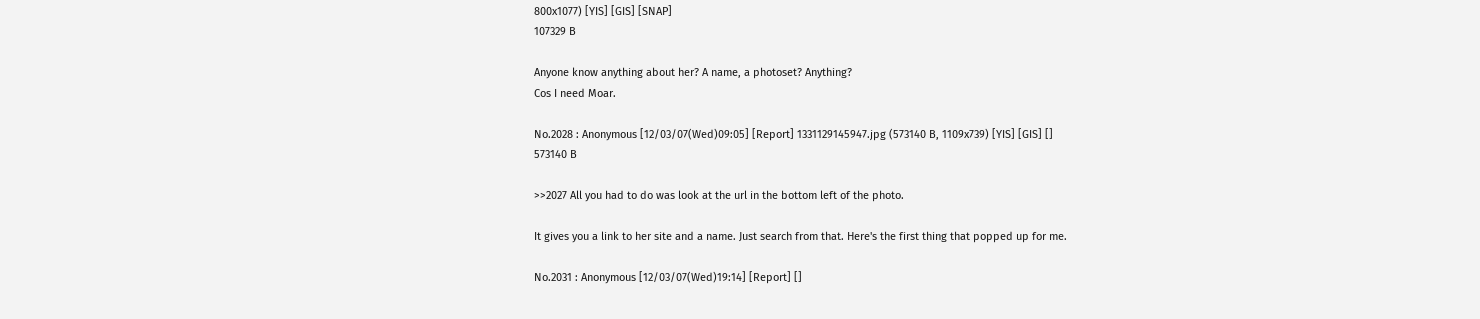800x1077) [YIS] [GIS] [SNAP]
107329 B

Anyone know anything about her? A name, a photoset? Anything?
Cos I need Moar.

No.2028 : Anonymous [12/03/07(Wed)09:05] [Report] 1331129145947.jpg (573140 B, 1109x739) [YIS] [GIS] []
573140 B

>>2027 All you had to do was look at the url in the bottom left of the photo.

It gives you a link to her site and a name. Just search from that. Here's the first thing that popped up for me.

No.2031 : Anonymous [12/03/07(Wed)19:14] [Report] []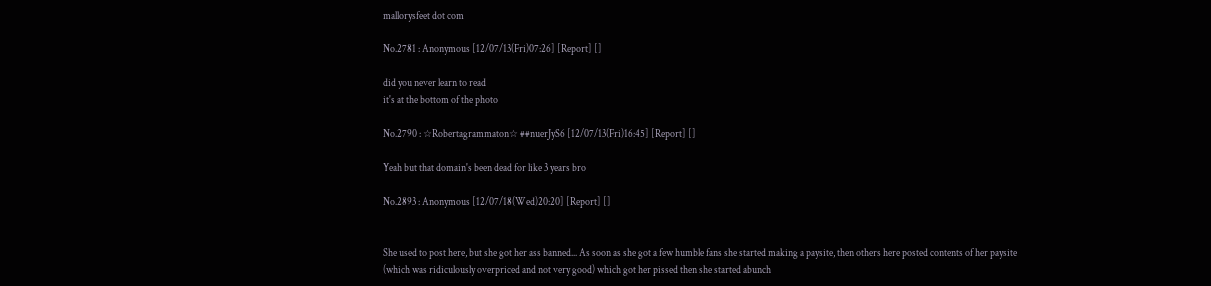mallorysfeet dot com

No.2781 : Anonymous [12/07/13(Fri)07:26] [Report] []

did you never learn to read
it's at the bottom of the photo

No.2790 : ☆Robertagrammaton☆ ##nuerJyS6 [12/07/13(Fri)16:45] [Report] []

Yeah but that domain's been dead for like 3 years bro

No.2893 : Anonymous [12/07/18(Wed)20:20] [Report] []


She used to post here, but she got her ass banned... As soon as she got a few humble fans she started making a paysite, then others here posted contents of her paysite (which was ridiculously overpriced and not very good) which got her pissed then she started abunch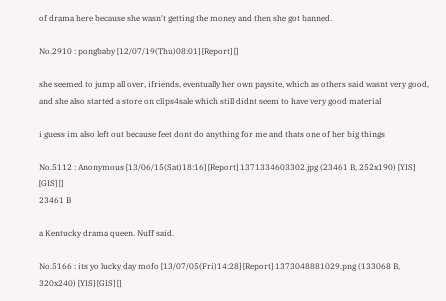of drama here because she wasn't getting the money and then she got banned.

No.2910 : pongbaby [12/07/19(Thu)08:01] [Report] []

she seemed to jump all over, ifriends, eventually her own paysite, which as others said wasnt very good, and she also started a store on clips4sale which still didnt seem to have very good material

i guess im also left out because feet dont do anything for me and thats one of her big things

No.5112 : Anonymous [13/06/15(Sat)18:16] [Report] 1371334603302.jpg (23461 B, 252x190) [YIS] [GIS] []
23461 B

a Kentucky drama queen. Nuff said.

No.5166 : its yo lucky day mofo [13/07/05(Fri)14:28] [Report] 1373048881029.png (133068 B, 320x240) [YIS] [GIS] []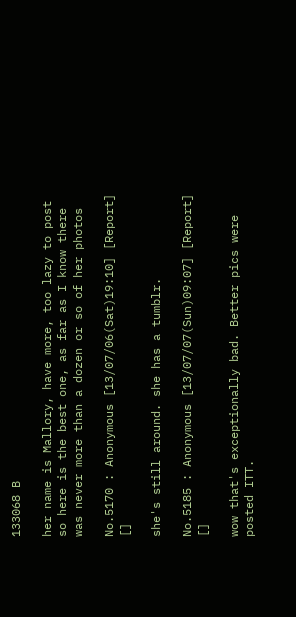133068 B

her name is Mallory, have more, too lazy to post so here is the best one, as far as I know there was never more than a dozen or so of her photos

No.5170 : Anonymous [13/07/06(Sat)19:10] [Report] []

she's still around. she has a tumblr.

No.5185 : Anonymous [13/07/07(Sun)09:07] [Report] []

wow that's exceptionally bad. Better pics were posted ITT.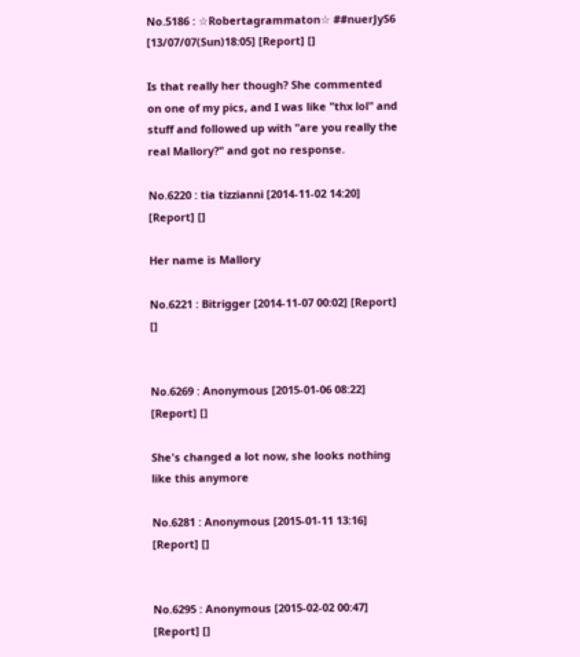No.5186 : ☆Robertagrammaton☆ ##nuerJyS6 [13/07/07(Sun)18:05] [Report] []

Is that really her though? She commented on one of my pics, and I was like "thx lol" and stuff and followed up with "are you really the real Mallory?" and got no response.

No.6220 : tia tizzianni [2014-11-02 14:20] [Report] []

Her name is Mallory

No.6221 : Bitrigger [2014-11-07 00:02] [Report] []


No.6269 : Anonymous [2015-01-06 08:22] [Report] []

She's changed a lot now, she looks nothing like this anymore

No.6281 : Anonymous [2015-01-11 13:16] [Report] []


No.6295 : Anonymous [2015-02-02 00:47] [Report] []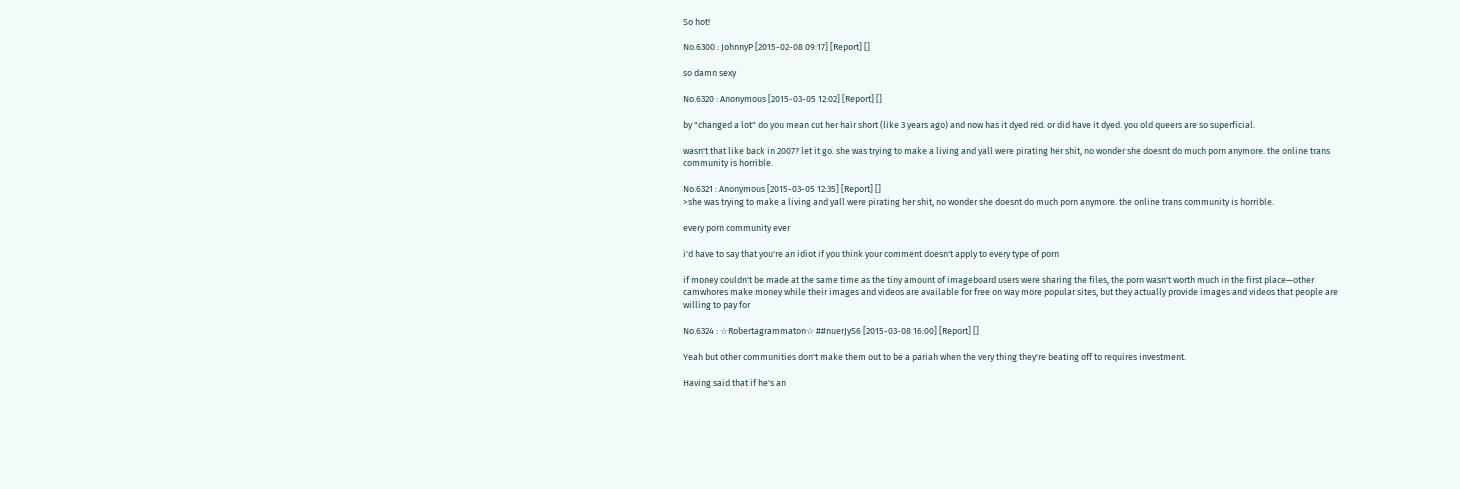So hot!

No.6300 : JohnnyP [2015-02-08 09:17] [Report] []

so damn sexy

No.6320 : Anonymous [2015-03-05 12:02] [Report] []

by "changed a lot" do you mean cut her hair short (like 3 years ago) and now has it dyed red. or did have it dyed. you old queers are so superficial.

wasn't that like back in 2007? let it go. she was trying to make a living and yall were pirating her shit, no wonder she doesnt do much porn anymore. the online trans community is horrible.

No.6321 : Anonymous [2015-03-05 12:35] [Report] []
>she was trying to make a living and yall were pirating her shit, no wonder she doesnt do much porn anymore. the online trans community is horrible.

every porn community ever

i'd have to say that you're an idiot if you think your comment doesn't apply to every type of porn

if money couldn't be made at the same time as the tiny amount of imageboard users were sharing the files, the porn wasn't worth much in the first place—other camwhores make money while their images and videos are available for free on way more popular sites, but they actually provide images and videos that people are willing to pay for

No.6324 : ☆Robertagrammaton☆ ##nuerJyS6 [2015-03-08 16:00] [Report] []

Yeah but other communities don't make them out to be a pariah when the very thing they're beating off to requires investment.

Having said that if he's an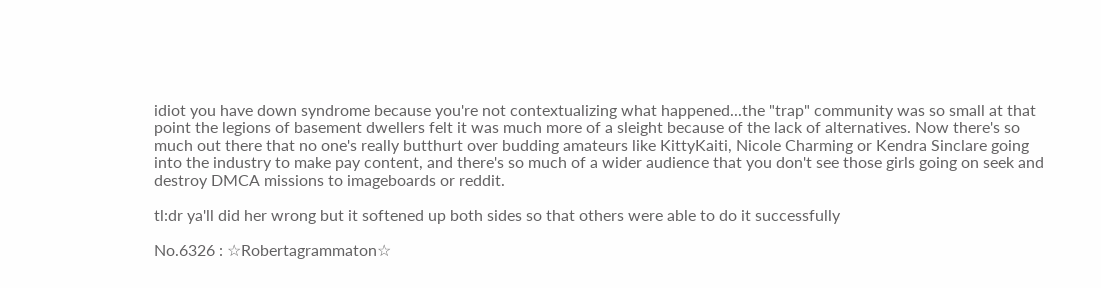idiot you have down syndrome because you're not contextualizing what happened...the "trap" community was so small at that point the legions of basement dwellers felt it was much more of a sleight because of the lack of alternatives. Now there's so much out there that no one's really butthurt over budding amateurs like KittyKaiti, Nicole Charming or Kendra Sinclare going into the industry to make pay content, and there's so much of a wider audience that you don't see those girls going on seek and destroy DMCA missions to imageboards or reddit.

tl:dr ya'll did her wrong but it softened up both sides so that others were able to do it successfully

No.6326 : ☆Robertagrammaton☆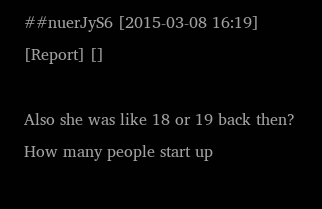##nuerJyS6 [2015-03-08 16:19] [Report] []

Also she was like 18 or 19 back then? How many people start up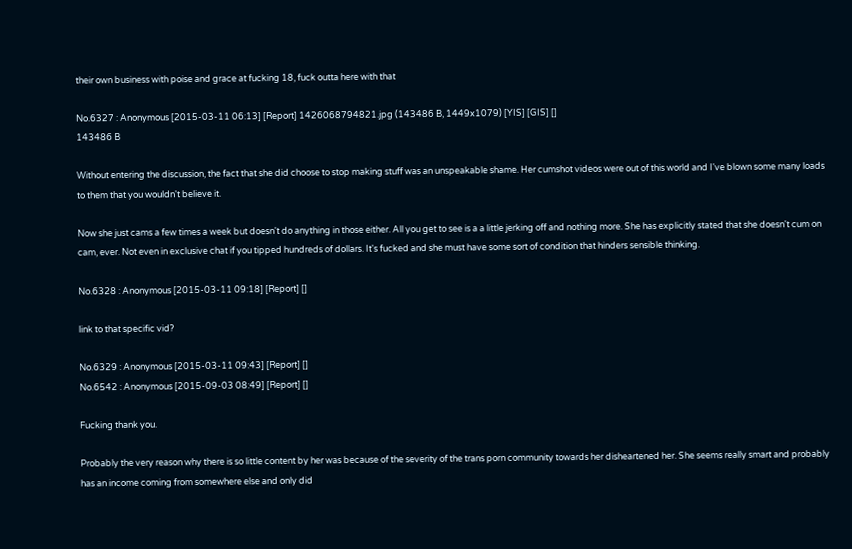their own business with poise and grace at fucking 18, fuck outta here with that

No.6327 : Anonymous [2015-03-11 06:13] [Report] 1426068794821.jpg (143486 B, 1449x1079) [YIS] [GIS] []
143486 B

Without entering the discussion, the fact that she did choose to stop making stuff was an unspeakable shame. Her cumshot videos were out of this world and I've blown some many loads to them that you wouldn't believe it.

Now she just cams a few times a week but doesn't do anything in those either. All you get to see is a a little jerking off and nothing more. She has explicitly stated that she doesn't cum on cam, ever. Not even in exclusive chat if you tipped hundreds of dollars. It's fucked and she must have some sort of condition that hinders sensible thinking.

No.6328 : Anonymous [2015-03-11 09:18] [Report] []

link to that specific vid?

No.6329 : Anonymous [2015-03-11 09:43] [Report] []
No.6542 : Anonymous [2015-09-03 08:49] [Report] []

Fucking thank you.

Probably the very reason why there is so little content by her was because of the severity of the trans porn community towards her disheartened her. She seems really smart and probably has an income coming from somewhere else and only did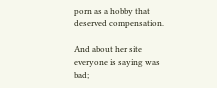porn as a hobby that deserved compensation.

And about her site everyone is saying was bad;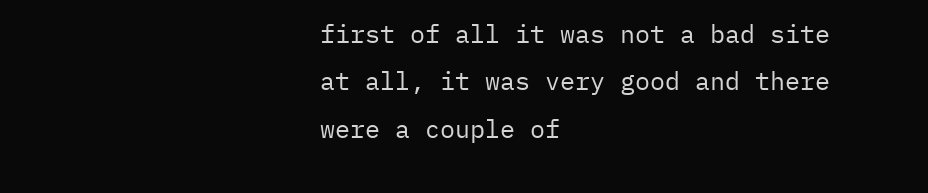first of all it was not a bad site at all, it was very good and there were a couple of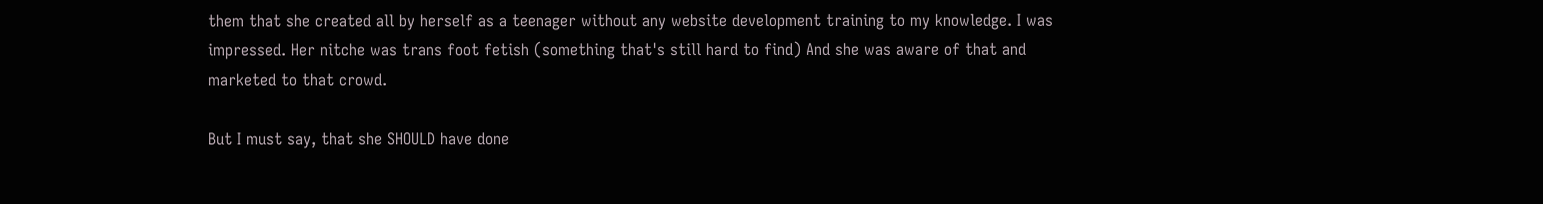them that she created all by herself as a teenager without any website development training to my knowledge. I was impressed. Her nitche was trans foot fetish (something that's still hard to find) And she was aware of that and marketed to that crowd.

But I must say, that she SHOULD have done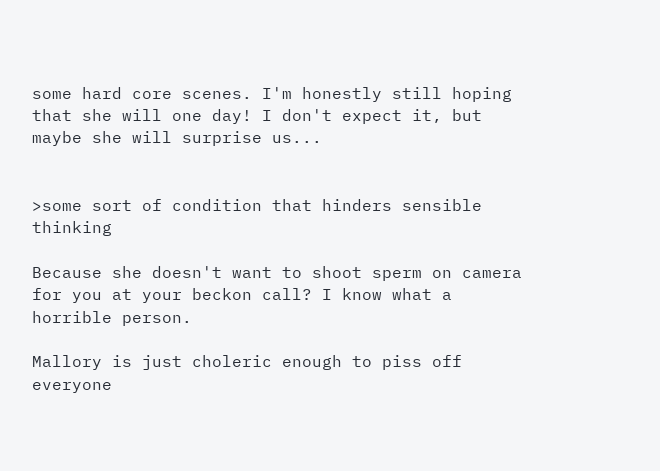some hard core scenes. I'm honestly still hoping that she will one day! I don't expect it, but maybe she will surprise us...


>some sort of condition that hinders sensible thinking

Because she doesn't want to shoot sperm on camera for you at your beckon call? I know what a horrible person.

Mallory is just choleric enough to piss off everyone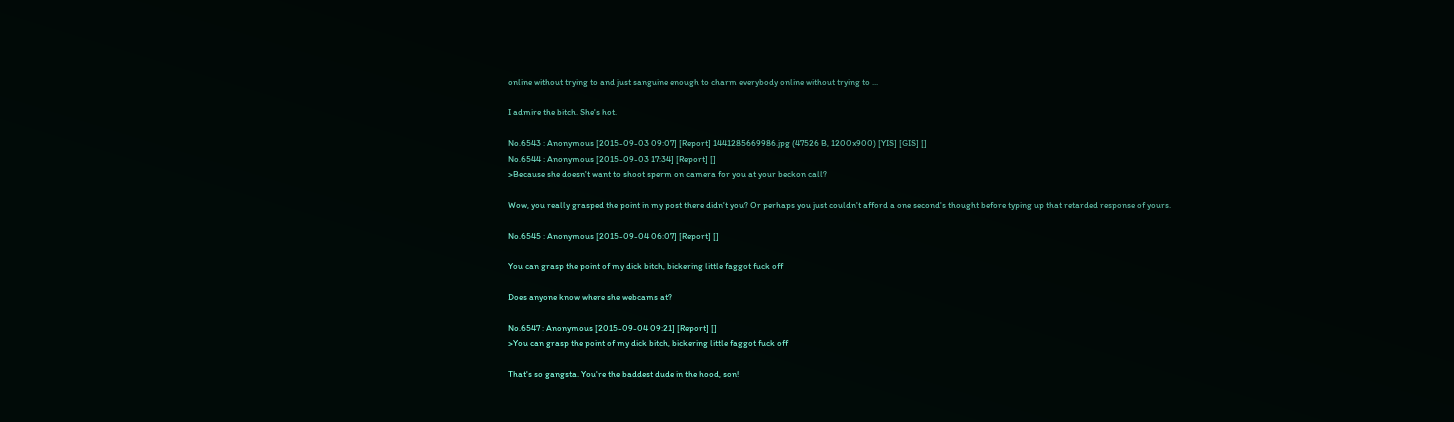online without trying to and just sanguine enough to charm everybody online without trying to ...

I admire the bitch. She's hot.

No.6543 : Anonymous [2015-09-03 09:07] [Report] 1441285669986.jpg (47526 B, 1200x900) [YIS] [GIS] []
No.6544 : Anonymous [2015-09-03 17:34] [Report] []
>Because she doesn't want to shoot sperm on camera for you at your beckon call?

Wow, you really grasped the point in my post there didn't you? Or perhaps you just couldn't afford a one second's thought before typing up that retarded response of yours.

No.6545 : Anonymous [2015-09-04 06:07] [Report] []

You can grasp the point of my dick bitch, bickering little faggot fuck off

Does anyone know where she webcams at?

No.6547 : Anonymous [2015-09-04 09:21] [Report] []
>You can grasp the point of my dick bitch, bickering little faggot fuck off

That's so gangsta. You're the baddest dude in the hood, son!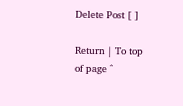Delete Post [ ]

Return | To top of page ^